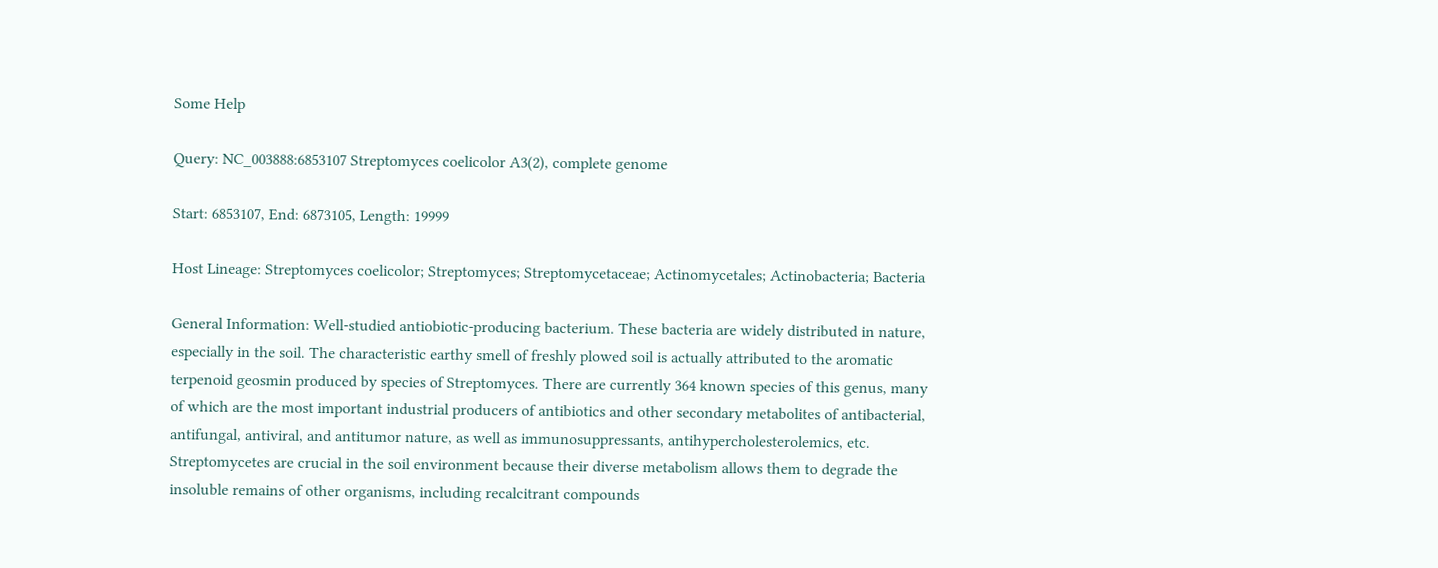Some Help

Query: NC_003888:6853107 Streptomyces coelicolor A3(2), complete genome

Start: 6853107, End: 6873105, Length: 19999

Host Lineage: Streptomyces coelicolor; Streptomyces; Streptomycetaceae; Actinomycetales; Actinobacteria; Bacteria

General Information: Well-studied antiobiotic-producing bacterium. These bacteria are widely distributed in nature, especially in the soil. The characteristic earthy smell of freshly plowed soil is actually attributed to the aromatic terpenoid geosmin produced by species of Streptomyces. There are currently 364 known species of this genus, many of which are the most important industrial producers of antibiotics and other secondary metabolites of antibacterial, antifungal, antiviral, and antitumor nature, as well as immunosuppressants, antihypercholesterolemics, etc. Streptomycetes are crucial in the soil environment because their diverse metabolism allows them to degrade the insoluble remains of other organisms, including recalcitrant compounds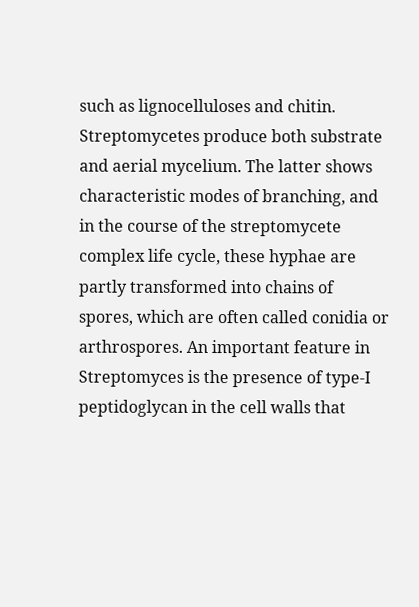such as lignocelluloses and chitin. Streptomycetes produce both substrate and aerial mycelium. The latter shows characteristic modes of branching, and in the course of the streptomycete complex life cycle, these hyphae are partly transformed into chains of spores, which are often called conidia or arthrospores. An important feature in Streptomyces is the presence of type-I peptidoglycan in the cell walls that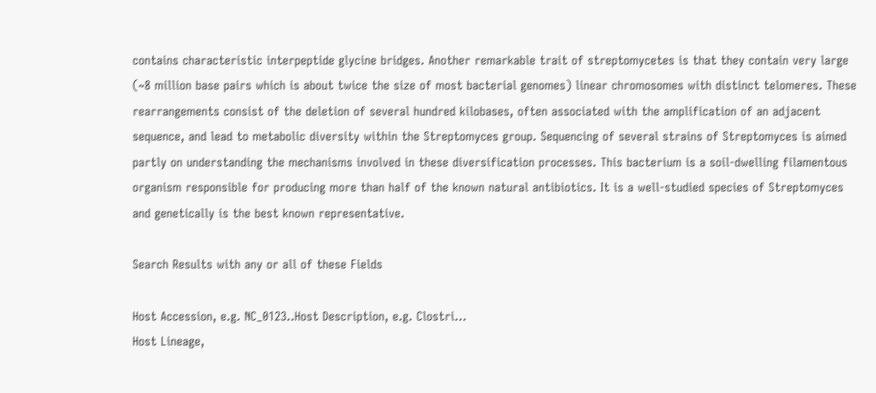contains characteristic interpeptide glycine bridges. Another remarkable trait of streptomycetes is that they contain very large (~8 million base pairs which is about twice the size of most bacterial genomes) linear chromosomes with distinct telomeres. These rearrangements consist of the deletion of several hundred kilobases, often associated with the amplification of an adjacent sequence, and lead to metabolic diversity within the Streptomyces group. Sequencing of several strains of Streptomyces is aimed partly on understanding the mechanisms involved in these diversification processes. This bacterium is a soil-dwelling filamentous organism responsible for producing more than half of the known natural antibiotics. It is a well-studied species of Streptomyces and genetically is the best known representative.

Search Results with any or all of these Fields

Host Accession, e.g. NC_0123..Host Description, e.g. Clostri...
Host Lineage,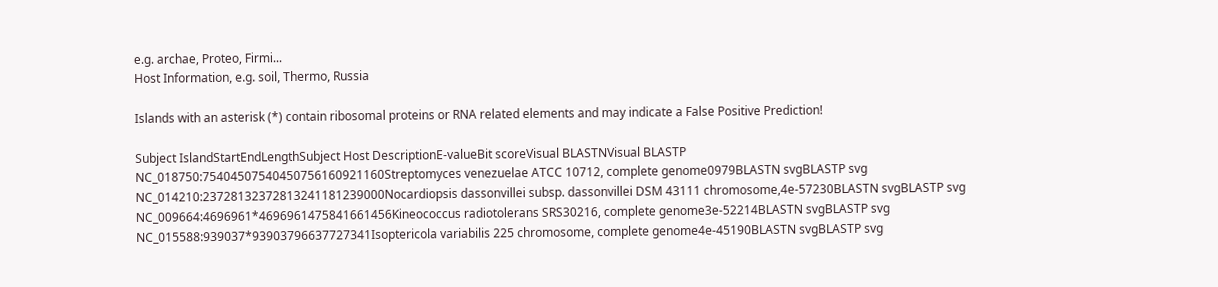e.g. archae, Proteo, Firmi...
Host Information, e.g. soil, Thermo, Russia

Islands with an asterisk (*) contain ribosomal proteins or RNA related elements and may indicate a False Positive Prediction!

Subject IslandStartEndLengthSubject Host DescriptionE-valueBit scoreVisual BLASTNVisual BLASTP
NC_018750:75404507540450756160921160Streptomyces venezuelae ATCC 10712, complete genome0979BLASTN svgBLASTP svg
NC_014210:23728132372813241181239000Nocardiopsis dassonvillei subsp. dassonvillei DSM 43111 chromosome,4e-57230BLASTN svgBLASTP svg
NC_009664:4696961*4696961475841661456Kineococcus radiotolerans SRS30216, complete genome3e-52214BLASTN svgBLASTP svg
NC_015588:939037*93903796637727341Isoptericola variabilis 225 chromosome, complete genome4e-45190BLASTN svgBLASTP svg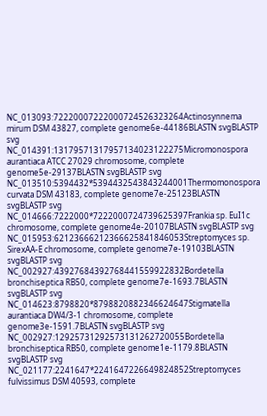NC_013093:72220007222000724526323264Actinosynnema mirum DSM 43827, complete genome6e-44186BLASTN svgBLASTP svg
NC_014391:13179571317957134023122275Micromonospora aurantiaca ATCC 27029 chromosome, complete genome5e-29137BLASTN svgBLASTP svg
NC_013510:5394432*5394432543843244001Thermomonospora curvata DSM 43183, complete genome7e-25123BLASTN svgBLASTP svg
NC_014666:7222000*7222000724739625397Frankia sp. EuI1c chromosome, complete genome4e-20107BLASTN svgBLASTP svg
NC_015953:62123666212366625841846053Streptomyces sp. SirexAA-E chromosome, complete genome7e-19103BLASTN svgBLASTP svg
NC_002927:43927684392768441559922832Bordetella bronchiseptica RB50, complete genome7e-1693.7BLASTN svgBLASTP svg
NC_014623:8798820*8798820882346624647Stigmatella aurantiaca DW4/3-1 chromosome, complete genome3e-1591.7BLASTN svgBLASTP svg
NC_002927:12925731292573131262720055Bordetella bronchiseptica RB50, complete genome1e-1179.8BLASTN svgBLASTP svg
NC_021177:2241647*2241647226649824852Streptomyces fulvissimus DSM 40593, complete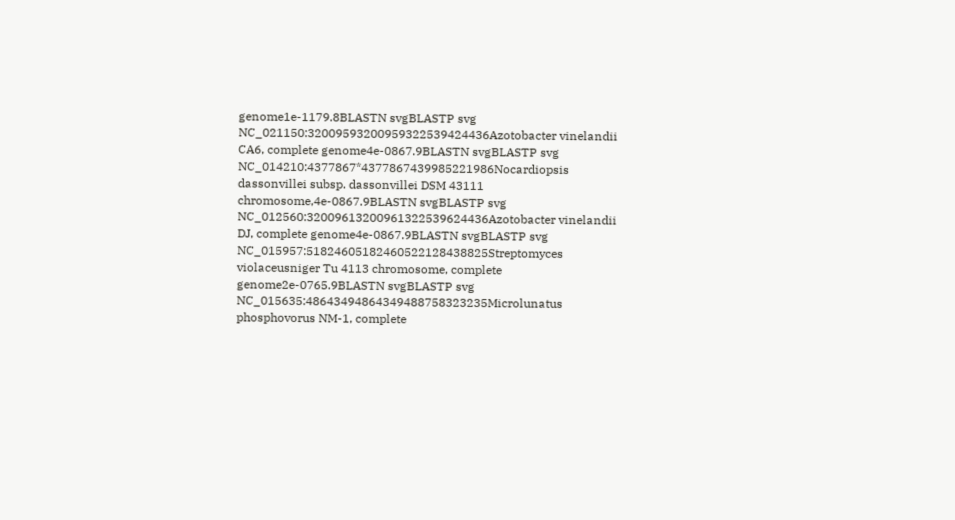genome1e-1179.8BLASTN svgBLASTP svg
NC_021150:32009593200959322539424436Azotobacter vinelandii CA6, complete genome4e-0867.9BLASTN svgBLASTP svg
NC_014210:4377867*4377867439985221986Nocardiopsis dassonvillei subsp. dassonvillei DSM 43111 chromosome,4e-0867.9BLASTN svgBLASTP svg
NC_012560:32009613200961322539624436Azotobacter vinelandii DJ, complete genome4e-0867.9BLASTN svgBLASTP svg
NC_015957:51824605182460522128438825Streptomyces violaceusniger Tu 4113 chromosome, complete genome2e-0765.9BLASTN svgBLASTP svg
NC_015635:48643494864349488758323235Microlunatus phosphovorus NM-1, complete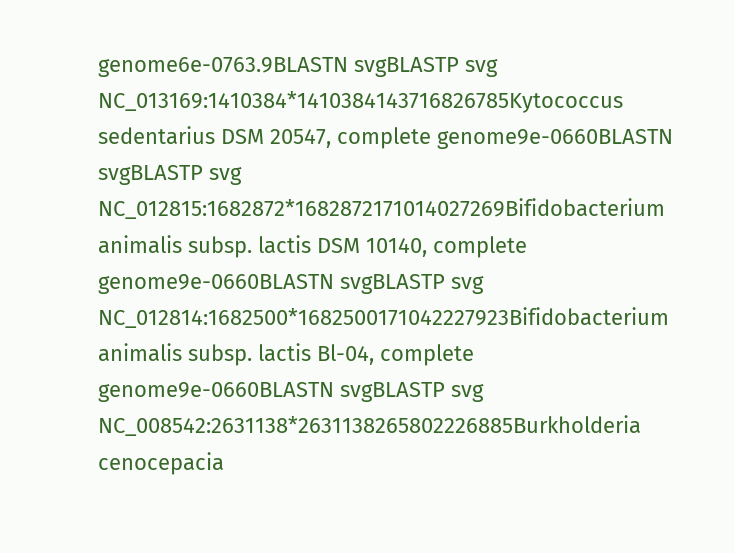genome6e-0763.9BLASTN svgBLASTP svg
NC_013169:1410384*1410384143716826785Kytococcus sedentarius DSM 20547, complete genome9e-0660BLASTN svgBLASTP svg
NC_012815:1682872*1682872171014027269Bifidobacterium animalis subsp. lactis DSM 10140, complete genome9e-0660BLASTN svgBLASTP svg
NC_012814:1682500*1682500171042227923Bifidobacterium animalis subsp. lactis Bl-04, complete genome9e-0660BLASTN svgBLASTP svg
NC_008542:2631138*2631138265802226885Burkholderia cenocepacia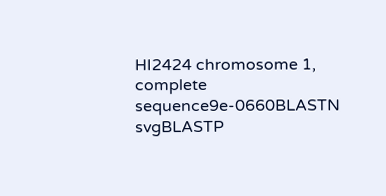HI2424 chromosome 1, complete sequence9e-0660BLASTN svgBLASTP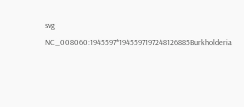svg
NC_008060:1945597*1945597197248126885Burkholderia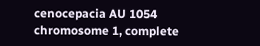cenocepacia AU 1054 chromosome 1, complete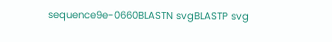sequence9e-0660BLASTN svgBLASTP svg